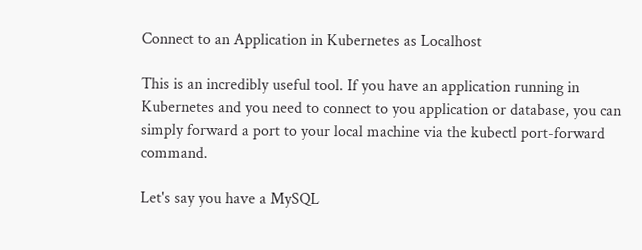Connect to an Application in Kubernetes as Localhost

This is an incredibly useful tool. If you have an application running in Kubernetes and you need to connect to you application or database, you can simply forward a port to your local machine via the kubectl port-forward command.

Let's say you have a MySQL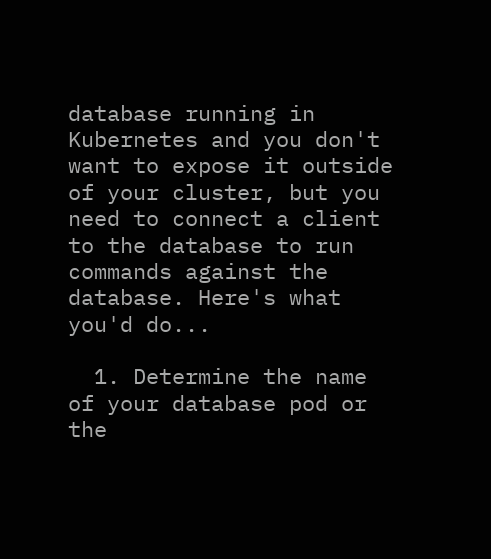database running in Kubernetes and you don't want to expose it outside of your cluster, but you need to connect a client to the database to run commands against the database. Here's what you'd do...

  1. Determine the name of your database pod or the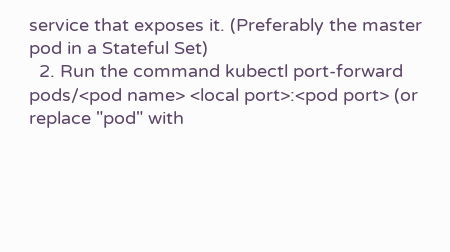service that exposes it. (Preferably the master pod in a Stateful Set)
  2. Run the command kubectl port-forward pods/<pod name> <local port>:<pod port> (or replace "pod" with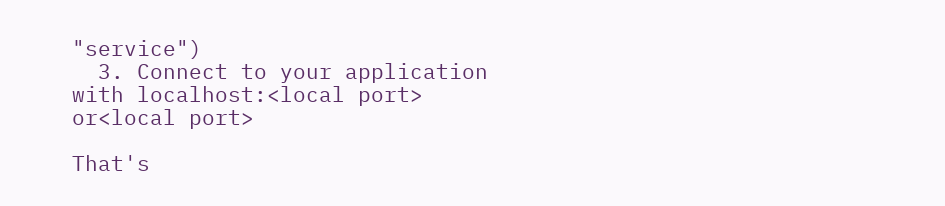"service")
  3. Connect to your application with localhost:<local port> or<local port>

That's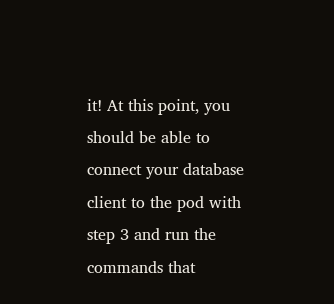it! At this point, you should be able to connect your database client to the pod with step 3 and run the commands that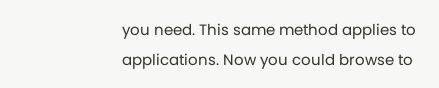you need. This same method applies to applications. Now you could browse to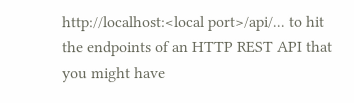http://localhost:<local port>/api/... to hit the endpoints of an HTTP REST API that you might have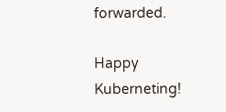forwarded.

Happy Kuberneting!